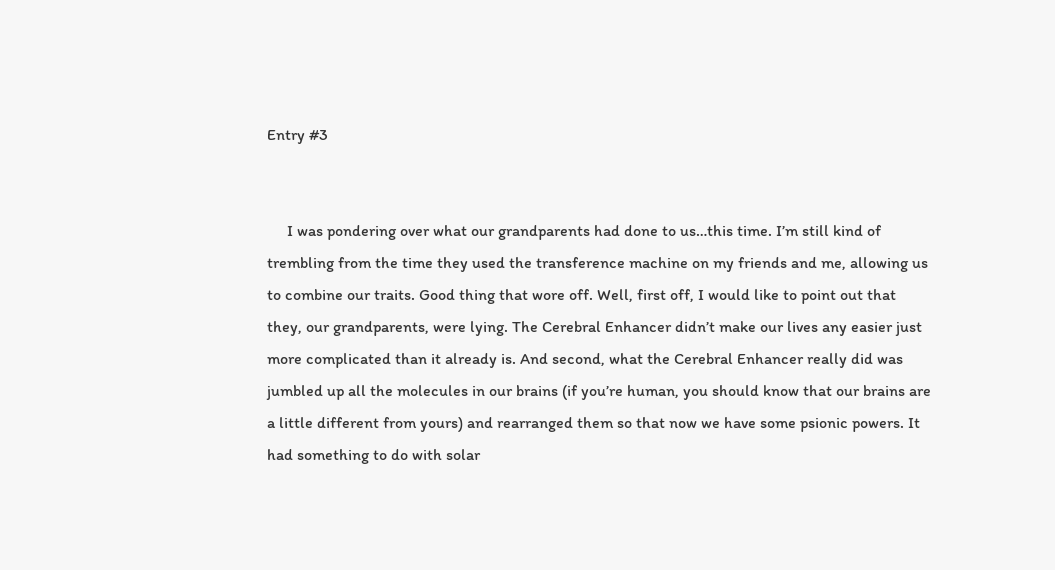Entry #3


     I was pondering over what our grandparents had done to us…this time. I’m still kind of trembling from the time they used the transference machine on my friends and me, allowing us to combine our traits. Good thing that wore off. Well, first off, I would like to point out that they, our grandparents, were lying. The Cerebral Enhancer didn’t make our lives any easier just more complicated than it already is. And second, what the Cerebral Enhancer really did was jumbled up all the molecules in our brains (if you’re human, you should know that our brains are a little different from yours) and rearranged them so that now we have some psionic powers. It had something to do with solar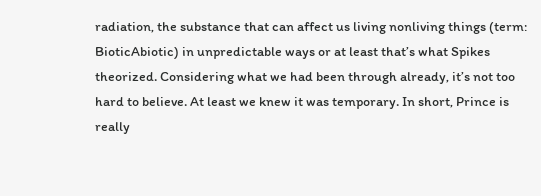radiation, the substance that can affect us living nonliving things (term: BioticAbiotic) in unpredictable ways or at least that’s what Spikes theorized. Considering what we had been through already, it’s not too hard to believe. At least we knew it was temporary. In short, Prince is really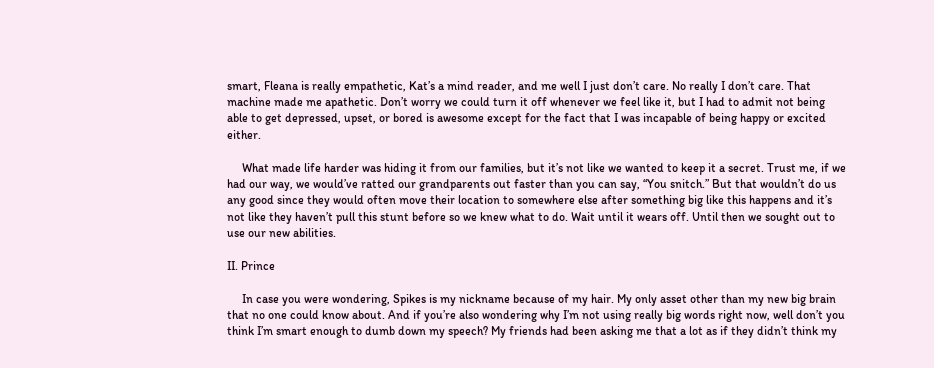smart, Fleana is really empathetic, Kat’s a mind reader, and me well I just don’t care. No really I don’t care. That machine made me apathetic. Don’t worry we could turn it off whenever we feel like it, but I had to admit not being able to get depressed, upset, or bored is awesome except for the fact that I was incapable of being happy or excited either.

     What made life harder was hiding it from our families, but it’s not like we wanted to keep it a secret. Trust me, if we had our way, we would’ve ratted our grandparents out faster than you can say, “You snitch.” But that wouldn’t do us any good since they would often move their location to somewhere else after something big like this happens and it’s not like they haven’t pull this stunt before so we knew what to do. Wait until it wears off. Until then we sought out to use our new abilities.

II. Prince

     In case you were wondering, Spikes is my nickname because of my hair. My only asset other than my new big brain that no one could know about. And if you’re also wondering why I’m not using really big words right now, well don’t you think I’m smart enough to dumb down my speech? My friends had been asking me that a lot as if they didn’t think my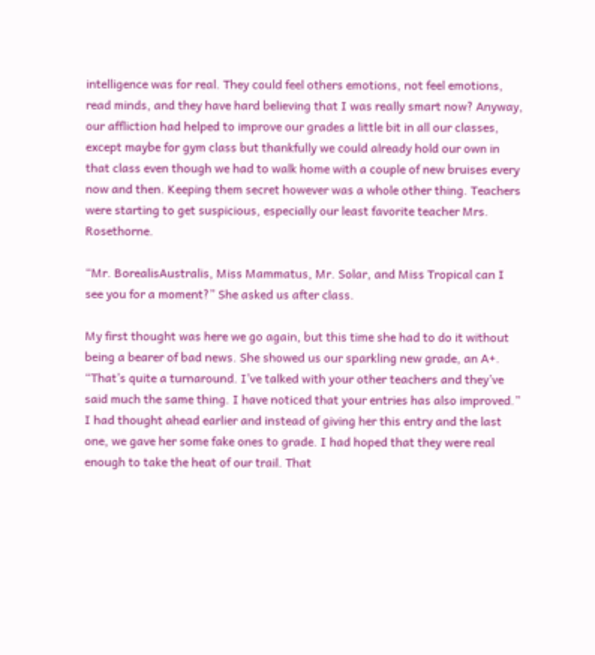intelligence was for real. They could feel others emotions, not feel emotions, read minds, and they have hard believing that I was really smart now? Anyway, our affliction had helped to improve our grades a little bit in all our classes, except maybe for gym class but thankfully we could already hold our own in that class even though we had to walk home with a couple of new bruises every now and then. Keeping them secret however was a whole other thing. Teachers were starting to get suspicious, especially our least favorite teacher Mrs. Rosethorne.

“Mr. BorealisAustralis, Miss Mammatus, Mr. Solar, and Miss Tropical can I see you for a moment?” She asked us after class.

My first thought was here we go again, but this time she had to do it without being a bearer of bad news. She showed us our sparkling new grade, an A+. “That’s quite a turnaround. I’ve talked with your other teachers and they’ve said much the same thing. I have noticed that your entries has also improved.”
I had thought ahead earlier and instead of giving her this entry and the last one, we gave her some fake ones to grade. I had hoped that they were real enough to take the heat of our trail. That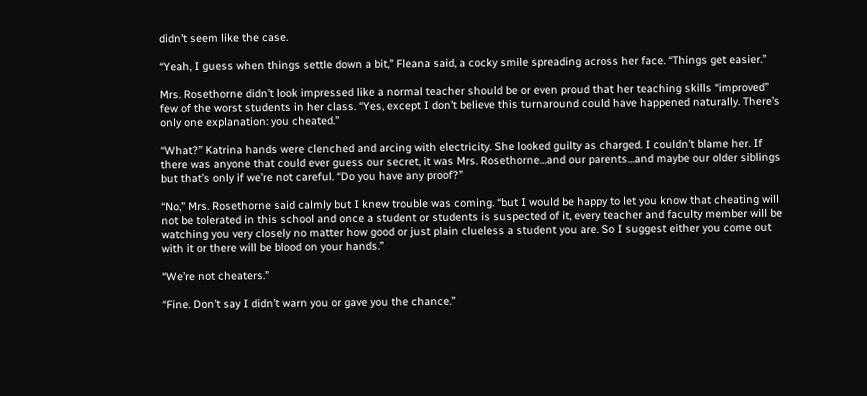didn’t seem like the case.

“Yeah, I guess when things settle down a bit,” Fleana said, a cocky smile spreading across her face. “Things get easier.”

Mrs. Rosethorne didn’t look impressed like a normal teacher should be or even proud that her teaching skills “improved” few of the worst students in her class. “Yes, except I don’t believe this turnaround could have happened naturally. There’s only one explanation: you cheated.”

“What?” Katrina hands were clenched and arcing with electricity. She looked guilty as charged. I couldn’t blame her. If there was anyone that could ever guess our secret, it was Mrs. Rosethorne…and our parents…and maybe our older siblings but that’s only if we’re not careful. “Do you have any proof?”

“No,” Mrs. Rosethorne said calmly but I knew trouble was coming. “but I would be happy to let you know that cheating will not be tolerated in this school and once a student or students is suspected of it, every teacher and faculty member will be watching you very closely no matter how good or just plain clueless a student you are. So I suggest either you come out with it or there will be blood on your hands.”

“We’re not cheaters.”

“Fine. Don’t say I didn’t warn you or gave you the chance.”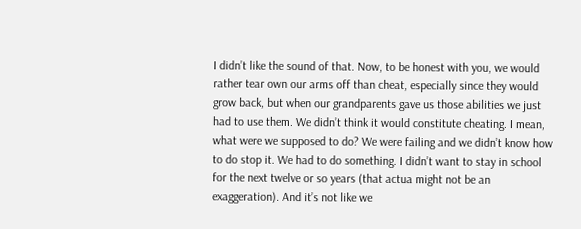I didn’t like the sound of that. Now, to be honest with you, we would rather tear own our arms off than cheat, especially since they would grow back, but when our grandparents gave us those abilities we just had to use them. We didn’t think it would constitute cheating. I mean, what were we supposed to do? We were failing and we didn’t know how to do stop it. We had to do something. I didn’t want to stay in school for the next twelve or so years (that actua might not be an exaggeration). And it’s not like we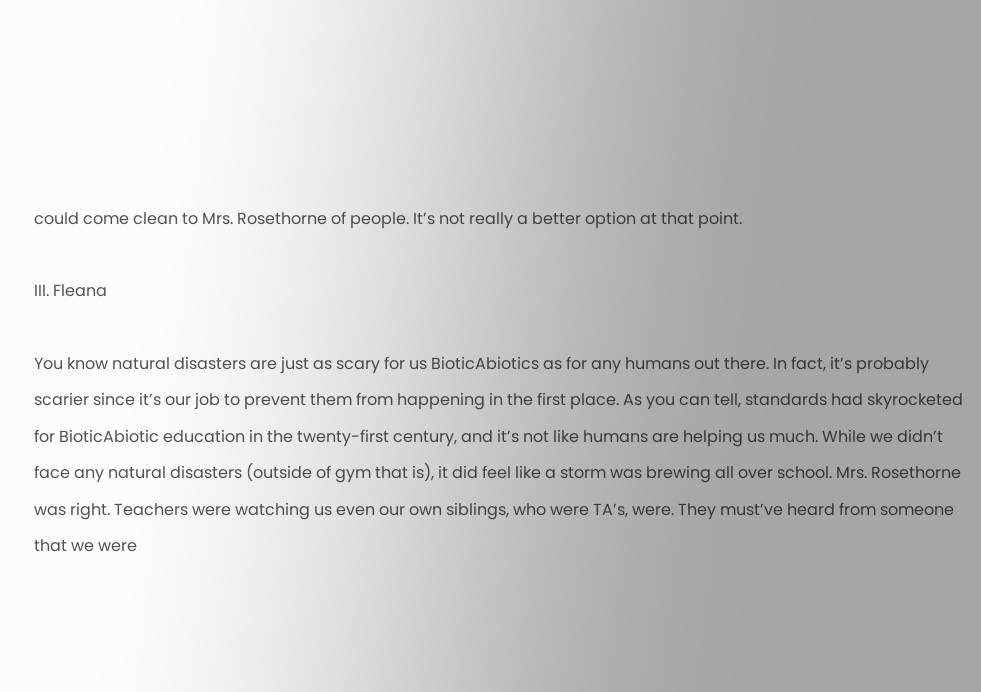could come clean to Mrs. Rosethorne of people. It’s not really a better option at that point.

III. Fleana

You know natural disasters are just as scary for us BioticAbiotics as for any humans out there. In fact, it’s probably scarier since it’s our job to prevent them from happening in the first place. As you can tell, standards had skyrocketed for BioticAbiotic education in the twenty-first century, and it’s not like humans are helping us much. While we didn’t face any natural disasters (outside of gym that is), it did feel like a storm was brewing all over school. Mrs. Rosethorne was right. Teachers were watching us even our own siblings, who were TA’s, were. They must’ve heard from someone that we were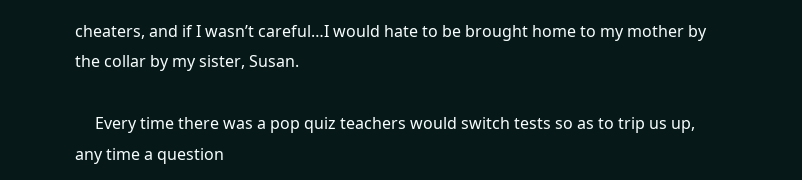cheaters, and if I wasn’t careful…I would hate to be brought home to my mother by the collar by my sister, Susan.

     Every time there was a pop quiz teachers would switch tests so as to trip us up, any time a question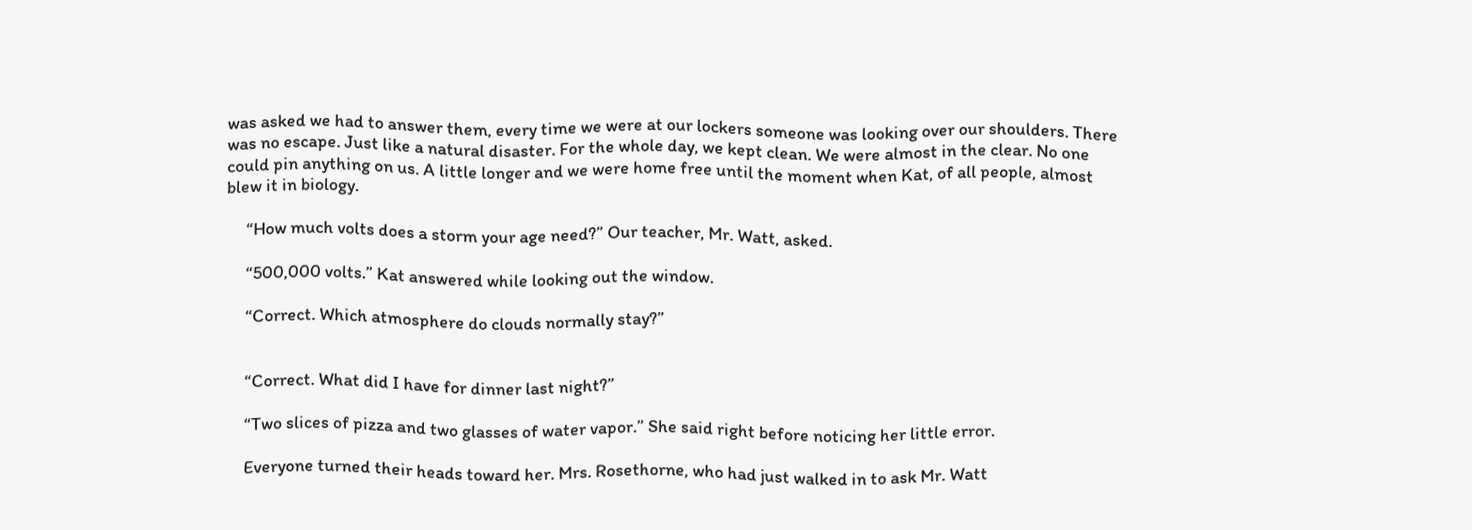was asked we had to answer them, every time we were at our lockers someone was looking over our shoulders. There was no escape. Just like a natural disaster. For the whole day, we kept clean. We were almost in the clear. No one could pin anything on us. A little longer and we were home free until the moment when Kat, of all people, almost blew it in biology.

     “How much volts does a storm your age need?” Our teacher, Mr. Watt, asked.

     “500,000 volts.” Kat answered while looking out the window.

     “Correct. Which atmosphere do clouds normally stay?”


     “Correct. What did I have for dinner last night?”

     “Two slices of pizza and two glasses of water vapor.” She said right before noticing her little error.

     Everyone turned their heads toward her. Mrs. Rosethorne, who had just walked in to ask Mr. Watt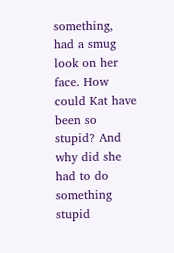something, had a smug look on her face. How could Kat have been so stupid? And why did she had to do something stupid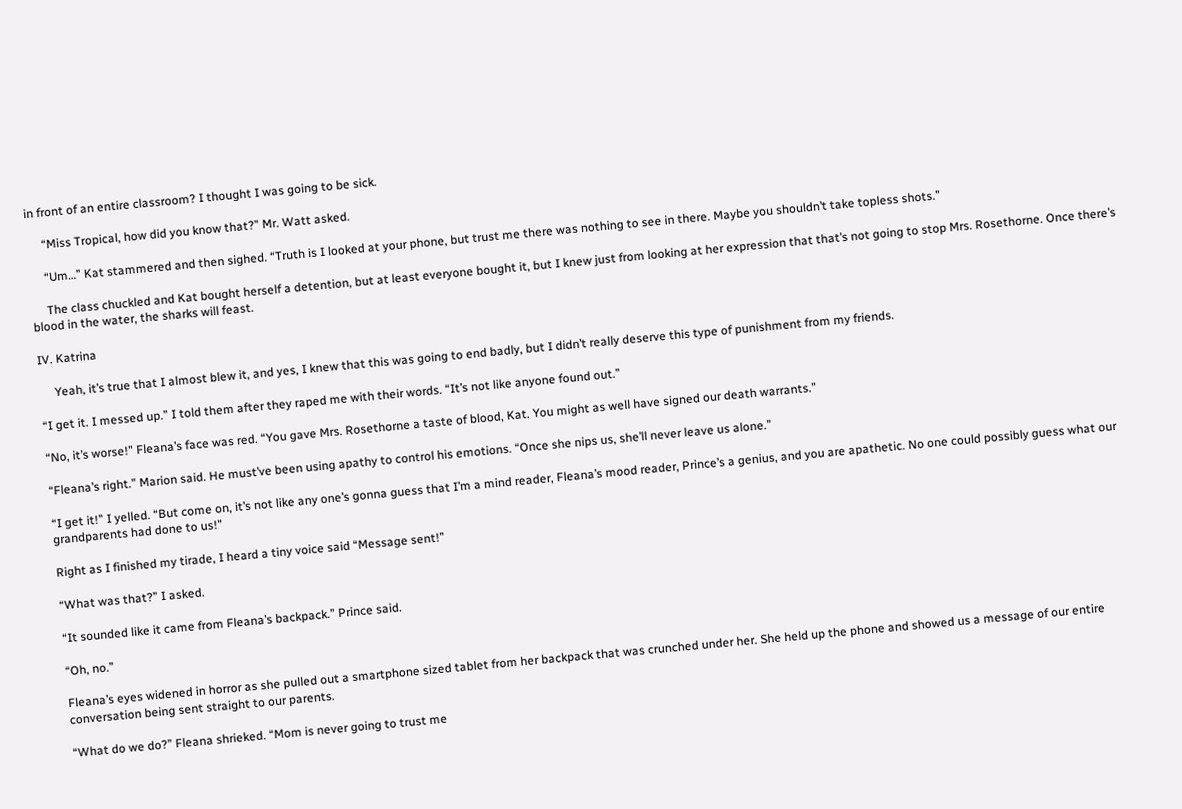in front of an entire classroom? I thought I was going to be sick.

     “Miss Tropical, how did you know that?” Mr. Watt asked.

     “Um…” Kat stammered and then sighed. “Truth is I looked at your phone, but trust me there was nothing to see in there. Maybe you shouldn’t take topless shots.”

     The class chuckled and Kat bought herself a detention, but at least everyone bought it, but I knew just from looking at her expression that that’s not going to stop Mrs. Rosethorne. Once there’s blood in the water, the sharks will feast.

IV. Katrina

     Yeah, it’s true that I almost blew it, and yes, I knew that this was going to end badly, but I didn’t really deserve this type of punishment from my friends.

“I get it. I messed up.” I told them after they raped me with their words. “It’s not like anyone found out.”

“No, it’s worse!” Fleana’s face was red. “You gave Mrs. Rosethorne a taste of blood, Kat. You might as well have signed our death warrants.”

“Fleana’s right.” Marion said. He must’ve been using apathy to control his emotions. “Once she nips us, she’ll never leave us alone.”

“I get it!” I yelled. “But come on, it’s not like any one’s gonna guess that I’m a mind reader, Fleana’s mood reader, Prince’s a genius, and you are apathetic. No one could possibly guess what our grandparents had done to us!”

Right as I finished my tirade, I heard a tiny voice said “Message sent!”

“What was that?” I asked.

“It sounded like it came from Fleana’s backpack.” Prince said.

“Oh, no.”

Fleana’s eyes widened in horror as she pulled out a smartphone sized tablet from her backpack that was crunched under her. She held up the phone and showed us a message of our entire conversation being sent straight to our parents.

“What do we do?” Fleana shrieked. “Mom is never going to trust me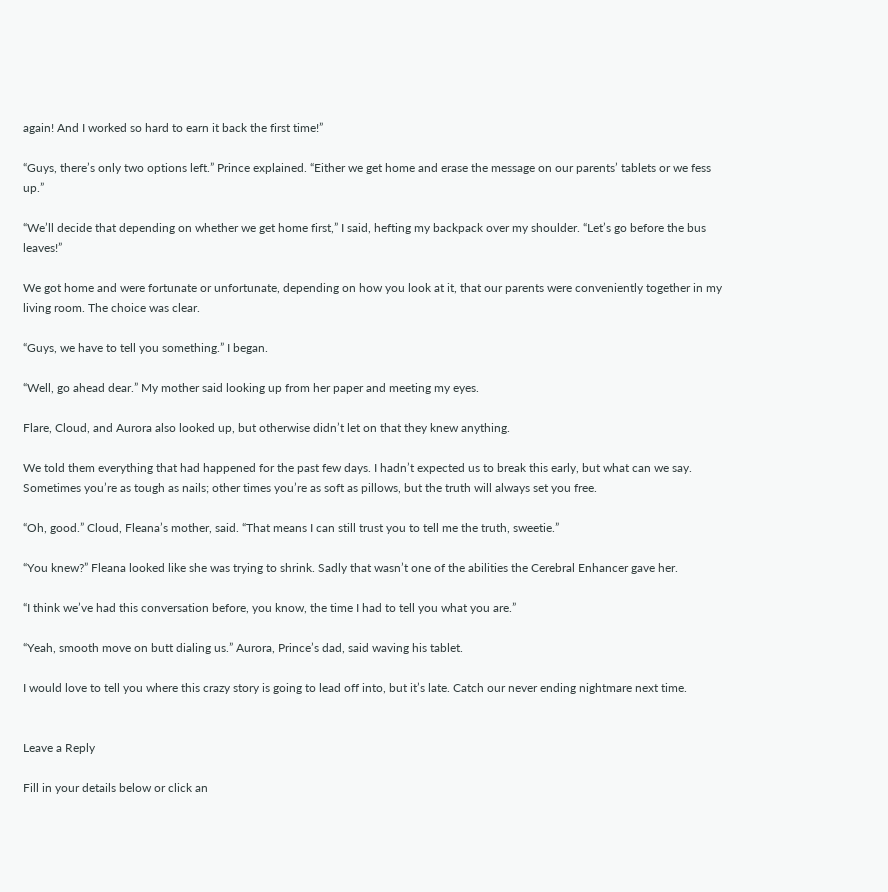again! And I worked so hard to earn it back the first time!”

“Guys, there’s only two options left.” Prince explained. “Either we get home and erase the message on our parents’ tablets or we fess up.”

“We’ll decide that depending on whether we get home first,” I said, hefting my backpack over my shoulder. “Let’s go before the bus leaves!”

We got home and were fortunate or unfortunate, depending on how you look at it, that our parents were conveniently together in my living room. The choice was clear.

“Guys, we have to tell you something.” I began.

“Well, go ahead dear.” My mother said looking up from her paper and meeting my eyes.

Flare, Cloud, and Aurora also looked up, but otherwise didn’t let on that they knew anything.

We told them everything that had happened for the past few days. I hadn’t expected us to break this early, but what can we say. Sometimes you’re as tough as nails; other times you’re as soft as pillows, but the truth will always set you free.

“Oh, good.” Cloud, Fleana’s mother, said. “That means I can still trust you to tell me the truth, sweetie.”

“You knew?” Fleana looked like she was trying to shrink. Sadly that wasn’t one of the abilities the Cerebral Enhancer gave her.

“I think we’ve had this conversation before, you know, the time I had to tell you what you are.”

“Yeah, smooth move on butt dialing us.” Aurora, Prince’s dad, said waving his tablet.

I would love to tell you where this crazy story is going to lead off into, but it’s late. Catch our never ending nightmare next time.


Leave a Reply

Fill in your details below or click an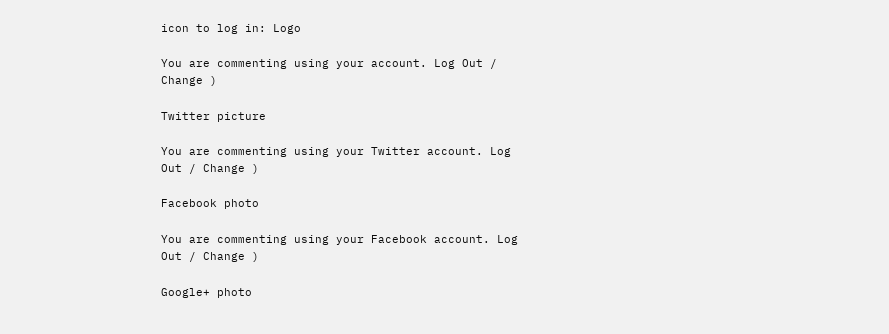icon to log in: Logo

You are commenting using your account. Log Out / Change )

Twitter picture

You are commenting using your Twitter account. Log Out / Change )

Facebook photo

You are commenting using your Facebook account. Log Out / Change )

Google+ photo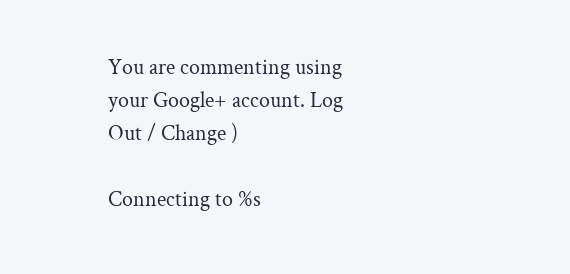You are commenting using your Google+ account. Log Out / Change )

Connecting to %s